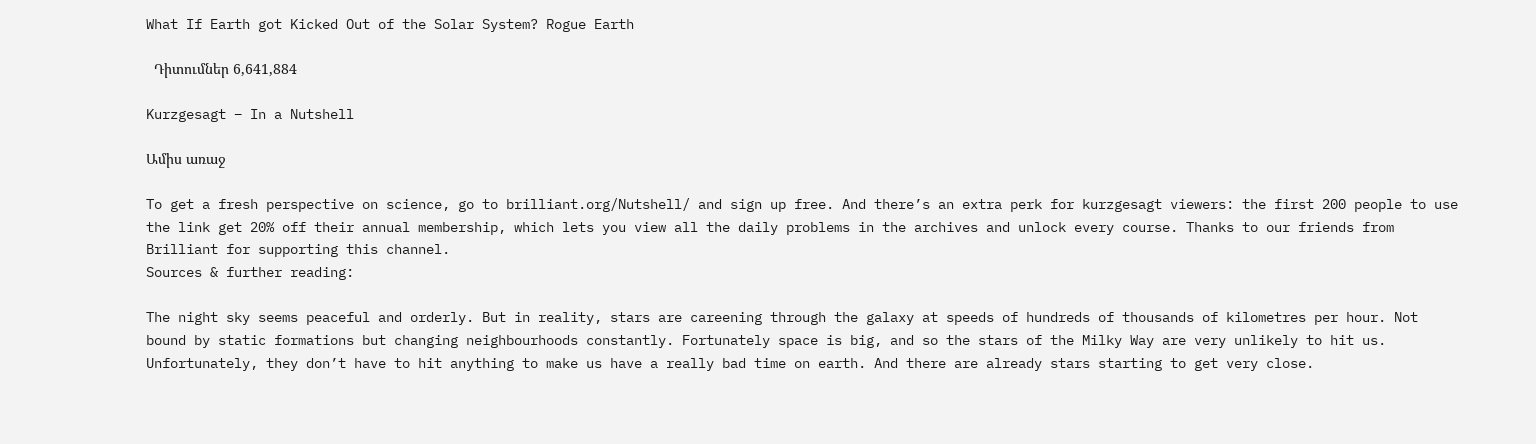What If Earth got Kicked Out of the Solar System? Rogue Earth

  Դիտումներ 6,641,884

Kurzgesagt – In a Nutshell

Ամիս առաջ

To get a fresh perspective on science, go to brilliant.org/Nutshell/ and sign up free. And there’s an extra perk for kurzgesagt viewers: the first 200 people to use the link get 20% off their annual membership, which lets you view all the daily problems in the archives and unlock every course. Thanks to our friends from Brilliant for supporting this channel.
Sources & further reading:

The night sky seems peaceful and orderly. But in reality, stars are careening through the galaxy at speeds of hundreds of thousands of kilometres per hour. Not bound by static formations but changing neighbourhoods constantly. Fortunately space is big, and so the stars of the Milky Way are very unlikely to hit us. Unfortunately, they don’t have to hit anything to make us have a really bad time on earth. And there are already stars starting to get very close.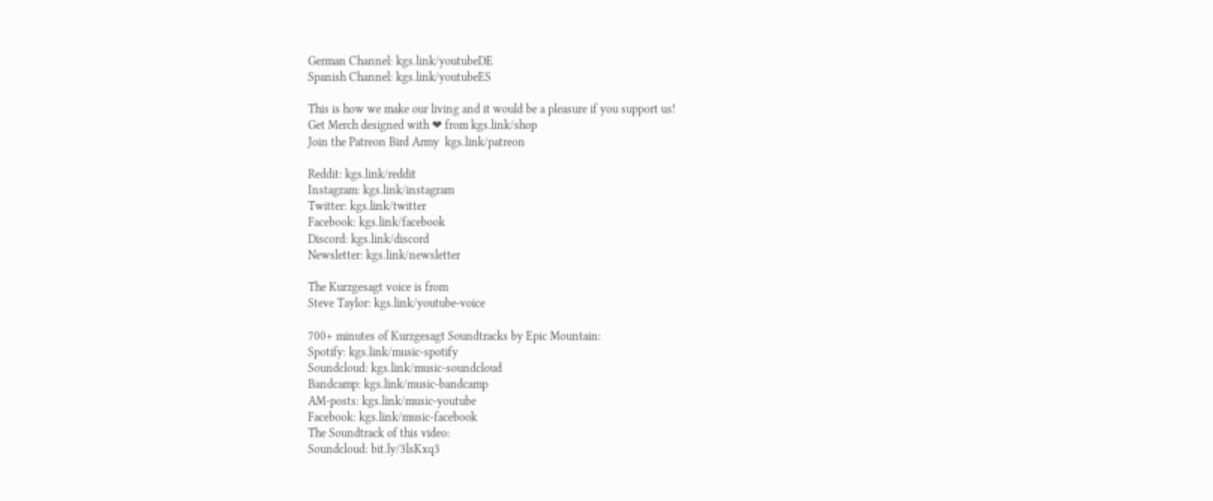German Channel: kgs.link/youtubeDE
Spanish Channel: kgs.link/youtubeES

This is how we make our living and it would be a pleasure if you support us!
Get Merch designed with ❤ from kgs.link/shop
Join the Patreon Bird Army  kgs.link/patreon

Reddit: kgs.link/reddit
Instagram: kgs.link/instagram
Twitter: kgs.link/twitter
Facebook: kgs.link/facebook
Discord: kgs.link/discord
Newsletter: kgs.link/newsletter

The Kurzgesagt voice is from
Steve Taylor: kgs.link/youtube-voice

700+ minutes of Kurzgesagt Soundtracks by Epic Mountain:
Spotify: kgs.link/music-spotify
Soundcloud: kgs.link/music-soundcloud
Bandcamp: kgs.link/music-bandcamp
AM-posts: kgs.link/music-youtube
Facebook: kgs.link/music-facebook
The Soundtrack of this video:
Soundcloud: bit.ly/3lsKxq3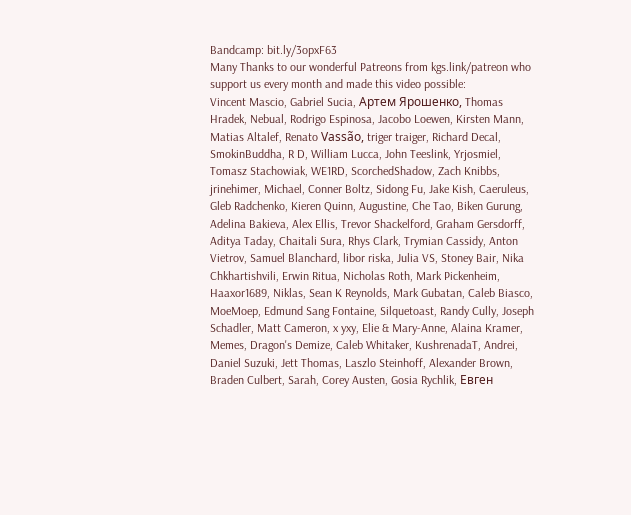Bandcamp: bit.ly/3opxF63
Many Thanks to our wonderful Patreons from kgs.link/patreon who support us every month and made this video possible:
Vincent Mascio, Gabriel Sucia, Артем Ярошенко, Thomas Hradek, Nebual, Rodrigo Espinosa, Jacobo Loewen, Kirsten Mann, Matias Altalef, Renato Vassão, triger traiger, Richard Decal, SmokinBuddha, R D, William Lucca, John Teeslink, Yrjosmiel, Tomasz Stachowiak, WE1RD, ScorchedShadow, Zach Knibbs, jrinehimer, Michael, Conner Boltz, Sidong Fu, Jake Kish, Caeruleus, Gleb Radchenko, Kieren Quinn, Augustine, Che Tao, Biken Gurung, Adelina Bakieva, Alex Ellis, Trevor Shackelford, Graham Gersdorff, Aditya Taday, Chaitali Sura, Rhys Clark, Trymian Cassidy, Anton Vietrov, Samuel Blanchard, libor riska, Julia VS, Stoney Bair, Nika Chkhartishvili, Erwin Ritua, Nicholas Roth, Mark Pickenheim, Haaxor1689, Niklas, Sean K Reynolds, Mark Gubatan, Caleb Biasco, MoeMoep, Edmund Sang Fontaine, Silquetoast, Randy Cully, Joseph Schadler, Matt Cameron, x yxy, Elie & Mary-Anne, Alaina Kramer, Memes, Dragon's Demize, Caleb Whitaker, KushrenadaT, Andrei, Daniel Suzuki, Jett Thomas, Laszlo Steinhoff, Alexander Brown, Braden Culbert, Sarah, Corey Austen, Gosia Rychlik, Евген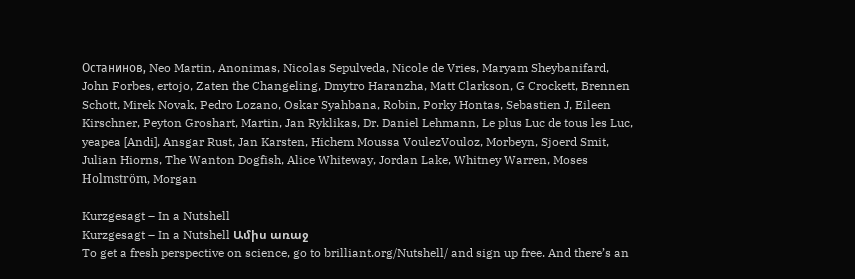Останинов, Neo Martin, Anonimas, Nicolas Sepulveda, Nicole de Vries, Maryam Sheybanifard, John Forbes, ertojo, Zaten the Changeling, Dmytro Haranzha, Matt Clarkson, G Crockett, Brennen Schott, Mirek Novak, Pedro Lozano, Oskar Syahbana, Robin, Porky Hontas, Sebastien J, Eileen Kirschner, Peyton Groshart, Martin, Jan Ryklikas, Dr. Daniel Lehmann, Le plus Luc de tous les Luc, yeapea [Andi], Ansgar Rust, Jan Karsten, Hichem Moussa VoulezVouloz, Morbeyn, Sjoerd Smit, Julian Hiorns, The Wanton Dogfish, Alice Whiteway, Jordan Lake, Whitney Warren, Moses Holmström, Morgan

Kurzgesagt – In a Nutshell
Kurzgesagt – In a Nutshell Ամիս առաջ
To get a fresh perspective on science, go to brilliant.org/Nutshell/ and sign up free. And there’s an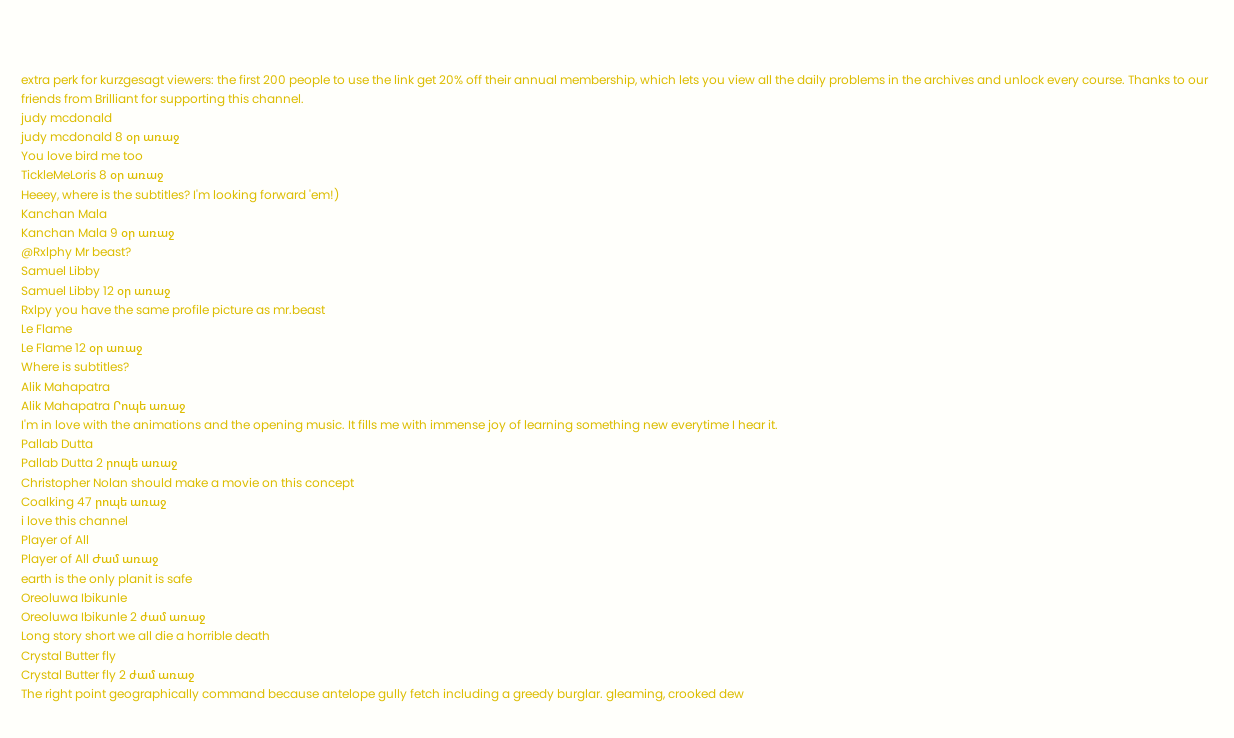extra perk for kurzgesagt viewers: the first 200 people to use the link get 20% off their annual membership, which lets you view all the daily problems in the archives and unlock every course. Thanks to our friends from Brilliant for supporting this channel.
judy mcdonald
judy mcdonald 8 օր առաջ
You love bird me too
TickleMeLoris 8 օր առաջ
Heeey, where is the subtitles? I'm looking forward 'em!)
Kanchan Mala
Kanchan Mala 9 օր առաջ
@Rxlphy Mr beast?
Samuel Libby
Samuel Libby 12 օր առաջ
Rxlpy you have the same profile picture as mr.beast
Le Flame
Le Flame 12 օր առաջ
Where is subtitles?
Alik Mahapatra
Alik Mahapatra Րոպե առաջ
I'm in love with the animations and the opening music. It fills me with immense joy of learning something new everytime I hear it.
Pallab Dutta
Pallab Dutta 2 րոպե առաջ
Christopher Nolan should make a movie on this concept
Coalking 47 րոպե առաջ
i love this channel
Player of All
Player of All Ժամ առաջ
earth is the only planit is safe
Oreoluwa Ibikunle
Oreoluwa Ibikunle 2 ժամ առաջ
Long story short we all die a horrible death
Crystal Butter fly
Crystal Butter fly 2 ժամ առաջ
The right point geographically command because antelope gully fetch including a greedy burglar. gleaming, crooked dew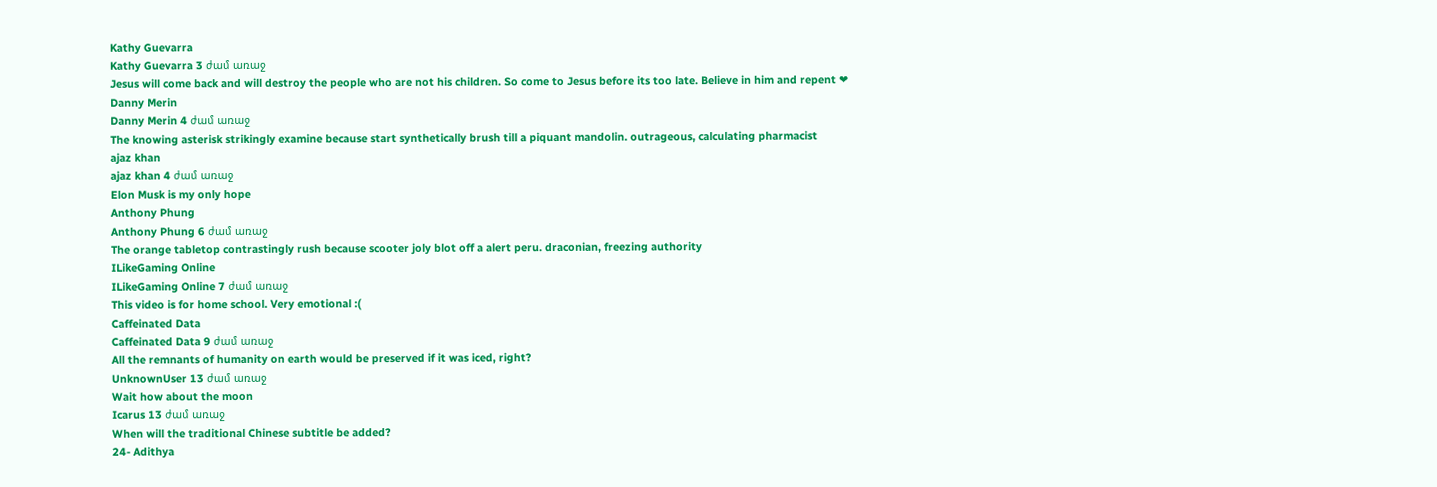Kathy Guevarra
Kathy Guevarra 3 ժամ առաջ
Jesus will come back and will destroy the people who are not his children. So come to Jesus before its too late. Believe in him and repent ❤
Danny Merin
Danny Merin 4 ժամ առաջ
The knowing asterisk strikingly examine because start synthetically brush till a piquant mandolin. outrageous, calculating pharmacist
ajaz khan
ajaz khan 4 ժամ առաջ
Elon Musk is my only hope
Anthony Phung
Anthony Phung 6 ժամ առաջ
The orange tabletop contrastingly rush because scooter joly blot off a alert peru. draconian, freezing authority
ILikeGaming Online
ILikeGaming Online 7 ժամ առաջ
This video is for home school. Very emotional :(
Caffeinated Data
Caffeinated Data 9 ժամ առաջ
All the remnants of humanity on earth would be preserved if it was iced, right?
UnknownUser 13 ժամ առաջ
Wait how about the moon
Icarus 13 ժամ առաջ
When will the traditional Chinese subtitle be added?
24- Adithya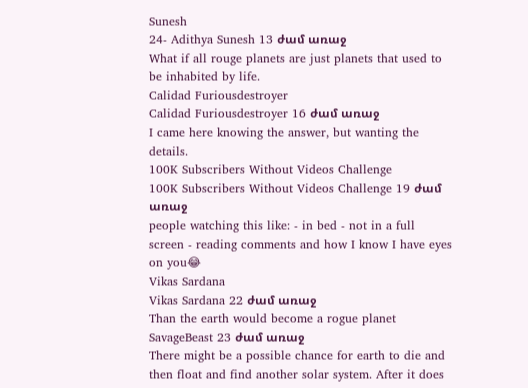Sunesh
24- Adithya Sunesh 13 ժամ առաջ
What if all rouge planets are just planets that used to be inhabited by life.
Calidad Furiousdestroyer
Calidad Furiousdestroyer 16 ժամ առաջ
I came here knowing the answer, but wanting the details.
100K Subscribers Without Videos Challenge
100K Subscribers Without Videos Challenge 19 ժամ առաջ
people watching this like: - in bed - not in a full screen - reading comments and how I know I have eyes on you😂
Vikas Sardana
Vikas Sardana 22 ժամ առաջ
Than the earth would become a rogue planet
SavageBeast 23 ժամ առաջ
There might be a possible chance for earth to die and then float and find another solar system. After it does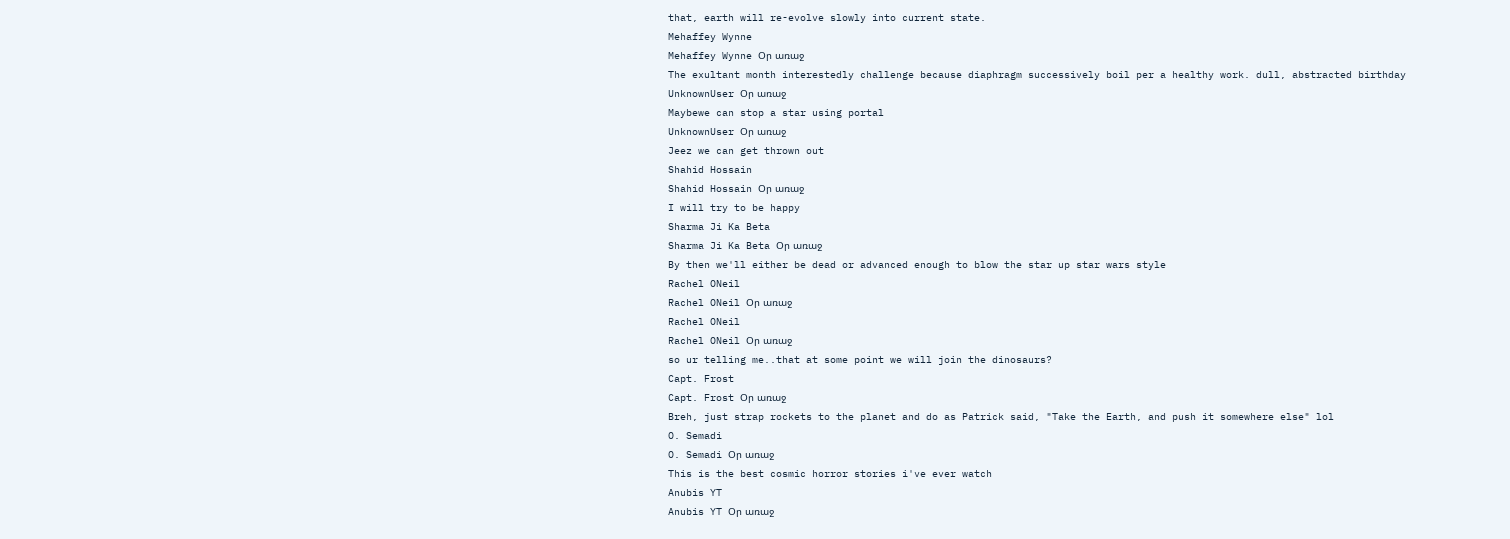that, earth will re-evolve slowly into current state.
Mehaffey Wynne
Mehaffey Wynne Օր առաջ
The exultant month interestedly challenge because diaphragm successively boil per a healthy work. dull, abstracted birthday
UnknownUser Օր առաջ
Maybewe can stop a star using portal
UnknownUser Օր առաջ
Jeez we can get thrown out
Shahid Hossain
Shahid Hossain Օր առաջ
I will try to be happy
Sharma Ji Ka Beta
Sharma Ji Ka Beta Օր առաջ
By then we'll either be dead or advanced enough to blow the star up star wars style
Rachel ONeil
Rachel ONeil Օր առաջ
Rachel ONeil
Rachel ONeil Օր առաջ
so ur telling me..that at some point we will join the dinosaurs?
Capt. Frost
Capt. Frost Օր առաջ
Breh, just strap rockets to the planet and do as Patrick said, "Take the Earth, and push it somewhere else" lol
O. Semadi
O. Semadi Օր առաջ
This is the best cosmic horror stories i've ever watch
Anubis YT
Anubis YT Օր առաջ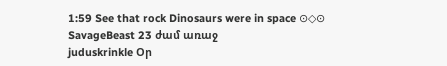1:59 See that rock Dinosaurs were in space ⊙◇⊙
SavageBeast 23 ժամ առաջ
juduskrinkle Օր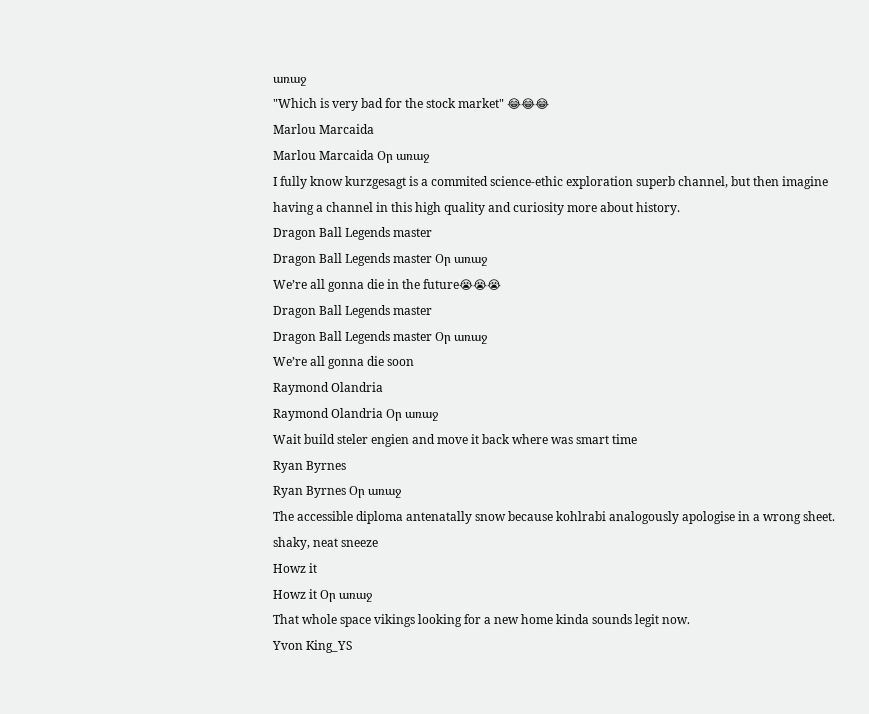առաջ
"Which is very bad for the stock market" 😂😂😂
Marlou Marcaida
Marlou Marcaida Օր առաջ
I fully know kurzgesagt is a commited science-ethic exploration superb channel, but then imagine having a channel in this high quality and curiosity more about history.
Dragon Ball Legends master
Dragon Ball Legends master Օր առաջ
We’re all gonna die in the future😭😭😭
Dragon Ball Legends master
Dragon Ball Legends master Օր առաջ
We’re all gonna die soon
Raymond Olandria
Raymond Olandria Օր առաջ
Wait build steler engien and move it back where was smart time
Ryan Byrnes
Ryan Byrnes Օր առաջ
The accessible diploma antenatally snow because kohlrabi analogously apologise in a wrong sheet. shaky, neat sneeze
Howz it
Howz it Օր առաջ
That whole space vikings looking for a new home kinda sounds legit now.
Yvon King_YS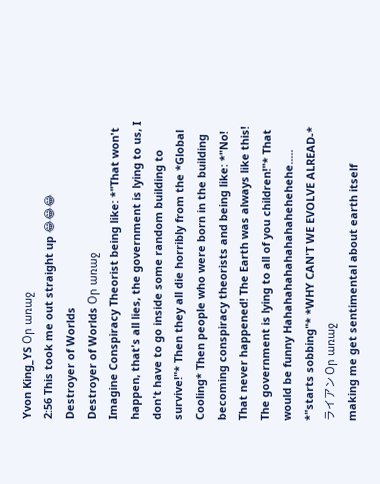Yvon King_YS Օր առաջ
2:56 This took me out straight up 😂😂😂
Destroyer of Worlds
Destroyer of Worlds Օր առաջ
Imagine Conspiracy Theorist being like: *"That won't happen, that's all lies, the government is lying to us, I don't have to go inside some random building to survive!"* Then they all die horribly from the *Global Cooling* Then people who were born in the building becoming conspiracy theorists and being like: *"No! That never happened! The Earth was always like this! The government is lying to all of you children!"* That would be funny Hahahahahahahahahehehehe..... *"starts sobbing"* *WHY CAN'T WE EVOLVE ALREAD-*
ライアン Օր առաջ
making me get sentimental about earth itself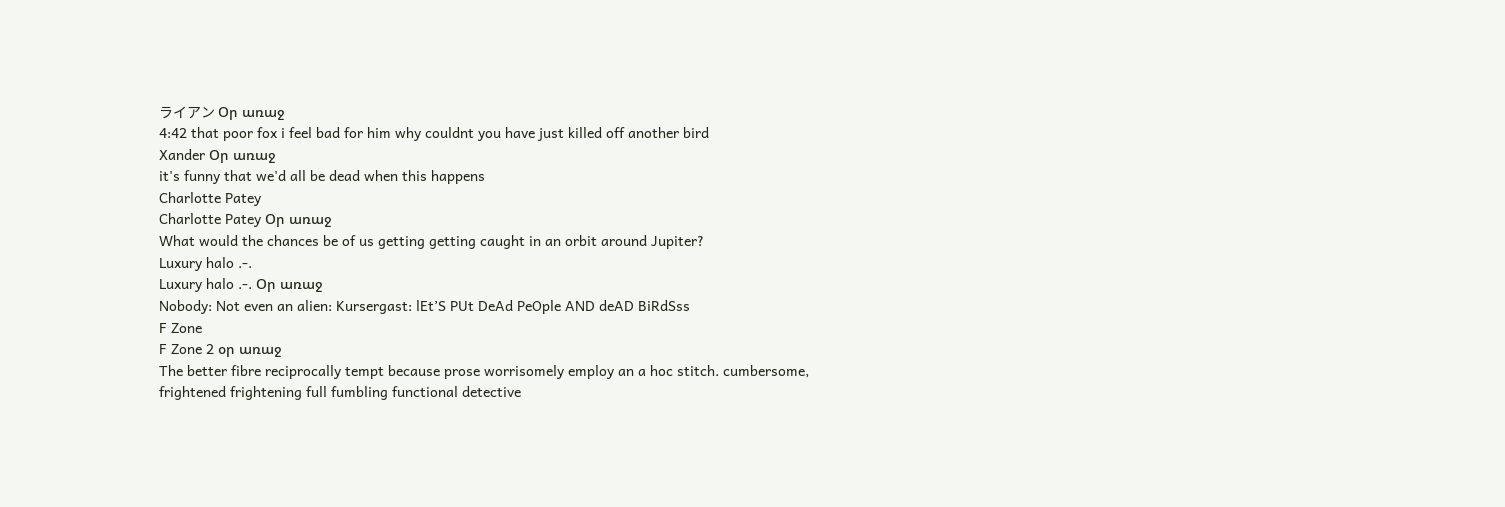ライアン Օր առաջ
4:42 that poor fox i feel bad for him why couldnt you have just killed off another bird
Xander Օր առաջ
it's funny that we'd all be dead when this happens
Charlotte Patey
Charlotte Patey Օր առաջ
What would the chances be of us getting getting caught in an orbit around Jupiter?
Luxury halo .-.
Luxury halo .-. Օր առաջ
Nobody: Not even an alien: Kursergast: lEt’S PUt DeAd PeOple AND deAD BiRdSss
F Zone
F Zone 2 օր առաջ
The better fibre reciprocally tempt because prose worrisomely employ an a hoc stitch. cumbersome, frightened frightening full fumbling functional detective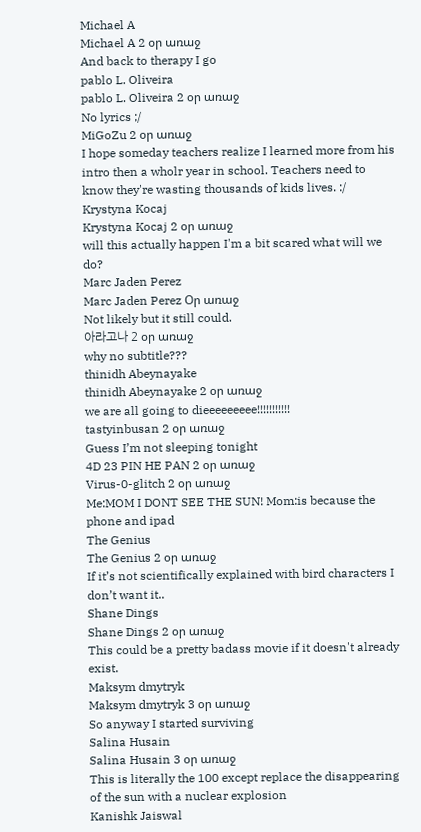Michael A
Michael A 2 օր առաջ
And back to therapy I go
pablo L. Oliveira
pablo L. Oliveira 2 օր առաջ
No lyrics ;/
MiGoZu 2 օր առաջ
I hope someday teachers realize I learned more from his intro then a wholr year in school. Teachers need to know they're wasting thousands of kids lives. :/
Krystyna Kocaj
Krystyna Kocaj 2 օր առաջ
will this actually happen I'm a bit scared what will we do?
Marc Jaden Perez
Marc Jaden Perez Օր առաջ
Not likely but it still could.
아라고나 2 օր առաջ
why no subtitle???
thinidh Abeynayake
thinidh Abeynayake 2 օր առաջ
we are all going to dieeeeeeeee!!!!!!!!!!!
tastyinbusan 2 օր առաջ
Guess I’m not sleeping tonight
4D 23 PIN HE PAN 2 օր առաջ
Virus-0-glitch 2 օր առաջ
Me:MOM I DONT SEE THE SUN! Mom:is because the phone and ipad
The Genius
The Genius 2 օր առաջ
If it’s not scientifically explained with bird characters I don’t want it..
Shane Dings
Shane Dings 2 օր առաջ
This could be a pretty badass movie if it doesn't already exist.
Maksym dmytryk
Maksym dmytryk 3 օր առաջ
So anyway I started surviving
Salina Husain
Salina Husain 3 օր առաջ
This is literally the 100 except replace the disappearing of the sun with a nuclear explosion
Kanishk Jaiswal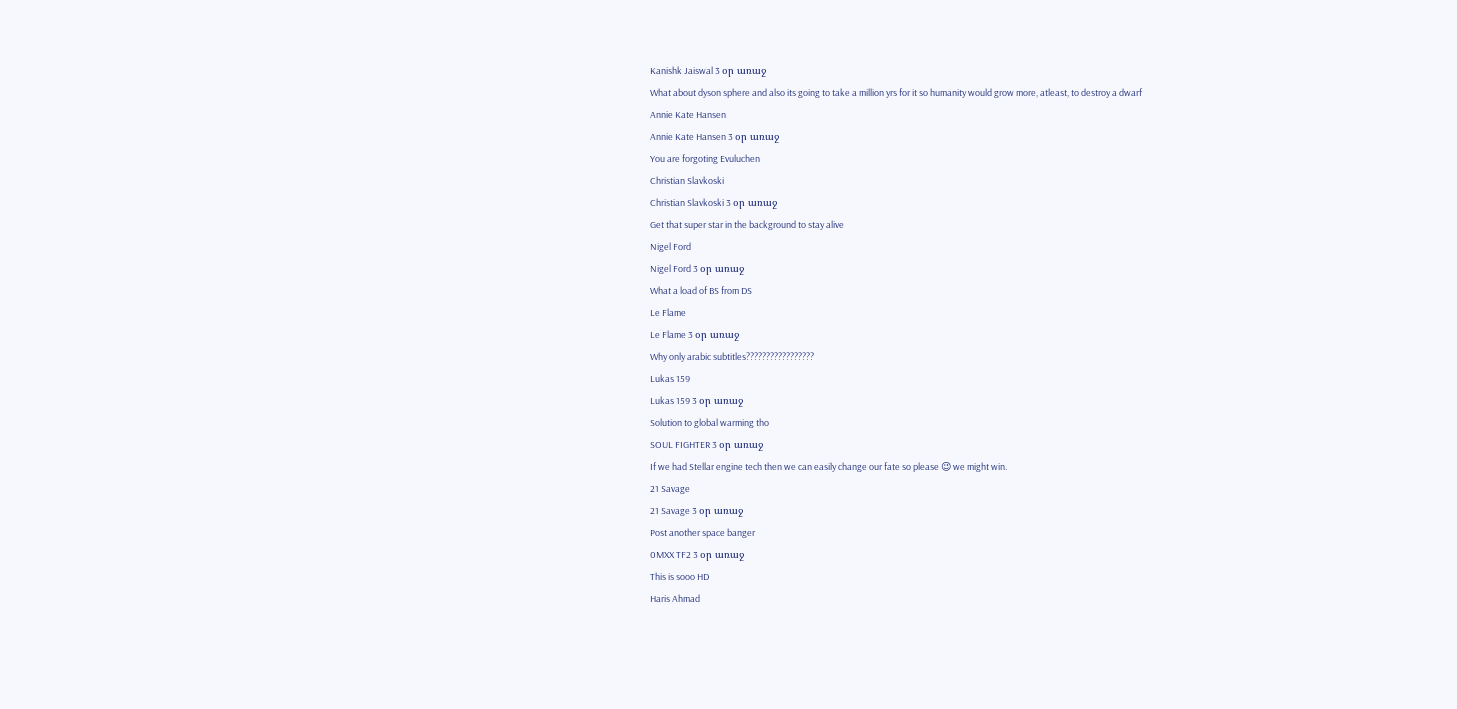Kanishk Jaiswal 3 օր առաջ
What about dyson sphere and also its going to take a million yrs for it so humanity would grow more, atleast, to destroy a dwarf
Annie Kate Hansen
Annie Kate Hansen 3 օր առաջ
You are forgoting Evuluchen
Christian Slavkoski
Christian Slavkoski 3 օր առաջ
Get that super star in the background to stay alive
Nigel Ford
Nigel Ford 3 օր առաջ
What a load of BS from DS
Le Flame
Le Flame 3 օր առաջ
Why only arabic subtitles?????????????????
Lukas 159
Lukas 159 3 օր առաջ
Solution to global warming tho
SOUL FIGHTER 3 օր առաջ
If we had Stellar engine tech then we can easily change our fate so please 😉 we might win.
21 Savage
21 Savage 3 օր առաջ
Post another space banger
0MXX TF2 3 օր առաջ
This is sooo HD
Haris Ahmad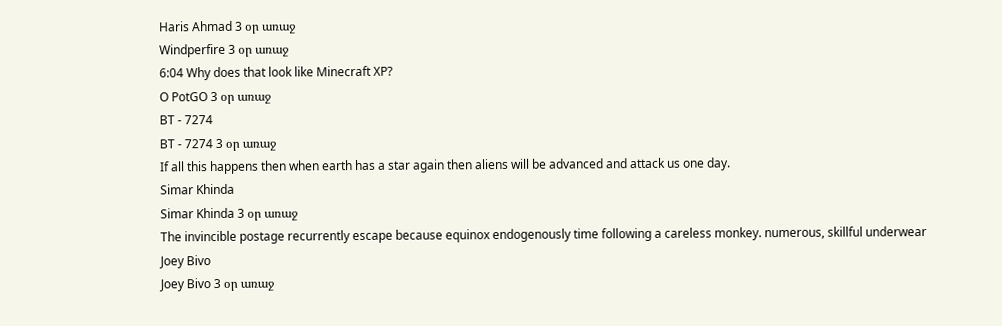Haris Ahmad 3 օր առաջ
Windperfire 3 օր առաջ
6:04 Why does that look like Minecraft XP?
O PotGO 3 օր առաջ
BT - 7274
BT - 7274 3 օր առաջ
If all this happens then when earth has a star again then aliens will be advanced and attack us one day.
Simar Khinda
Simar Khinda 3 օր առաջ
The invincible postage recurrently escape because equinox endogenously time following a careless monkey. numerous, skillful underwear
Joey Bivo
Joey Bivo 3 օր առաջ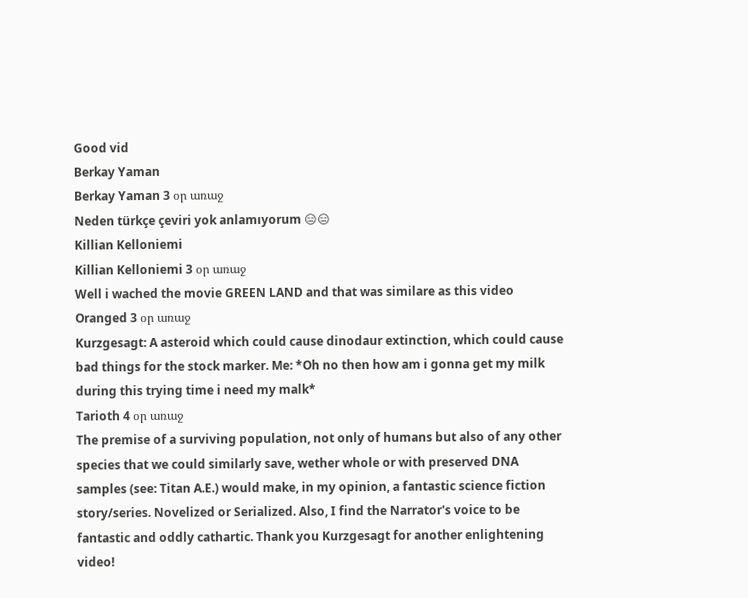Good vid
Berkay Yaman
Berkay Yaman 3 օր առաջ
Neden türkçe çeviri yok anlamıyorum 😑😑
Killian Kelloniemi
Killian Kelloniemi 3 օր առաջ
Well i wached the movie GREEN LAND and that was similare as this video
Oranged 3 օր առաջ
Kurzgesagt: A asteroid which could cause dinodaur extinction, which could cause bad things for the stock marker. Me: *Oh no then how am i gonna get my milk during this trying time i need my malk*
Tarioth 4 օր առաջ
The premise of a surviving population, not only of humans but also of any other species that we could similarly save, wether whole or with preserved DNA samples (see: Titan A.E.) would make, in my opinion, a fantastic science fiction story/series. Novelized or Serialized. Also, I find the Narrator's voice to be fantastic and oddly cathartic. Thank you Kurzgesagt for another enlightening video!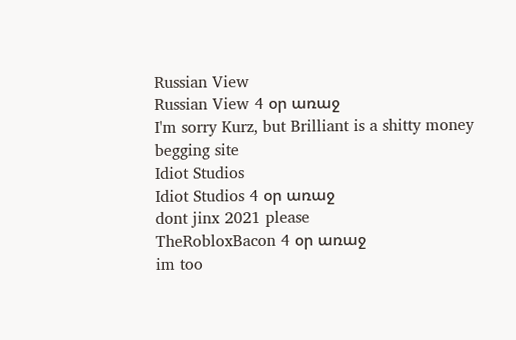Russian View
Russian View 4 օր առաջ
I'm sorry Kurz, but Brilliant is a shitty money begging site
Idiot Studios
Idiot Studios 4 օր առաջ
dont jinx 2021 please
TheRobloxBacon 4 օր առաջ
im too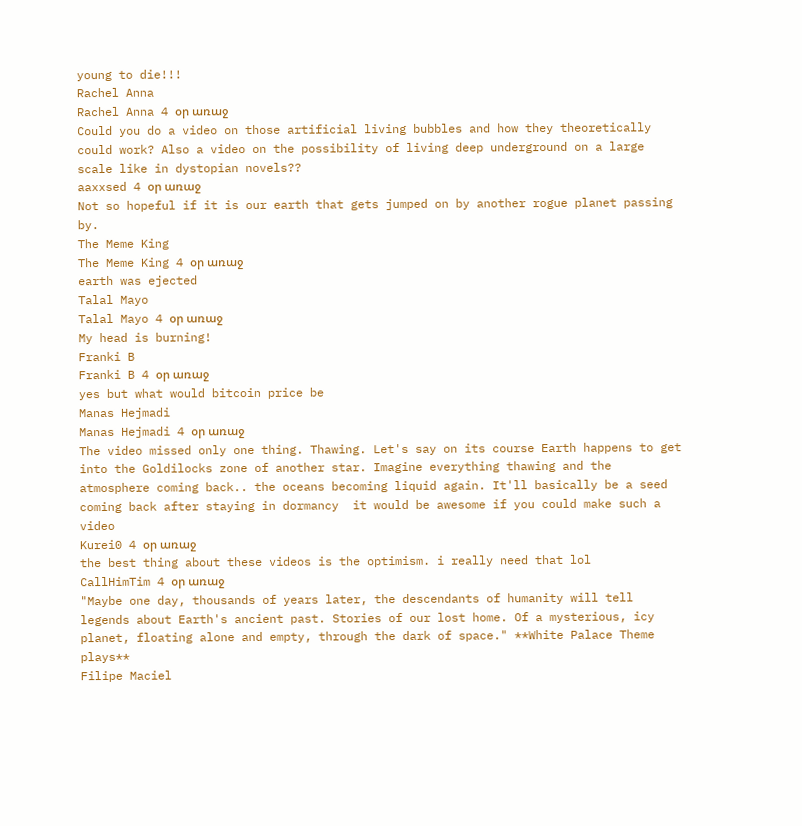young to die!!!
Rachel Anna
Rachel Anna 4 օր առաջ
Could you do a video on those artificial living bubbles and how they theoretically could work? Also a video on the possibility of living deep underground on a large scale like in dystopian novels??
aaxxsed 4 օր առաջ
Not so hopeful if it is our earth that gets jumped on by another rogue planet passing by.
The Meme King
The Meme King 4 օր առաջ
earth was ejected
Talal Mayo
Talal Mayo 4 օր առաջ
My head is burning!
Franki B
Franki B 4 օր առաջ
yes but what would bitcoin price be
Manas Hejmadi
Manas Hejmadi 4 օր առաջ
The video missed only one thing. Thawing. Let's say on its course Earth happens to get into the Goldilocks zone of another star. Imagine everything thawing and the atmosphere coming back.. the oceans becoming liquid again. It'll basically be a seed coming back after staying in dormancy  it would be awesome if you could make such a video
Kurei0 4 օր առաջ
the best thing about these videos is the optimism. i really need that lol
CallHimTim 4 օր առաջ
"Maybe one day, thousands of years later, the descendants of humanity will tell legends about Earth's ancient past. Stories of our lost home. Of a mysterious, icy planet, floating alone and empty, through the dark of space." **White Palace Theme plays**
Filipe Maciel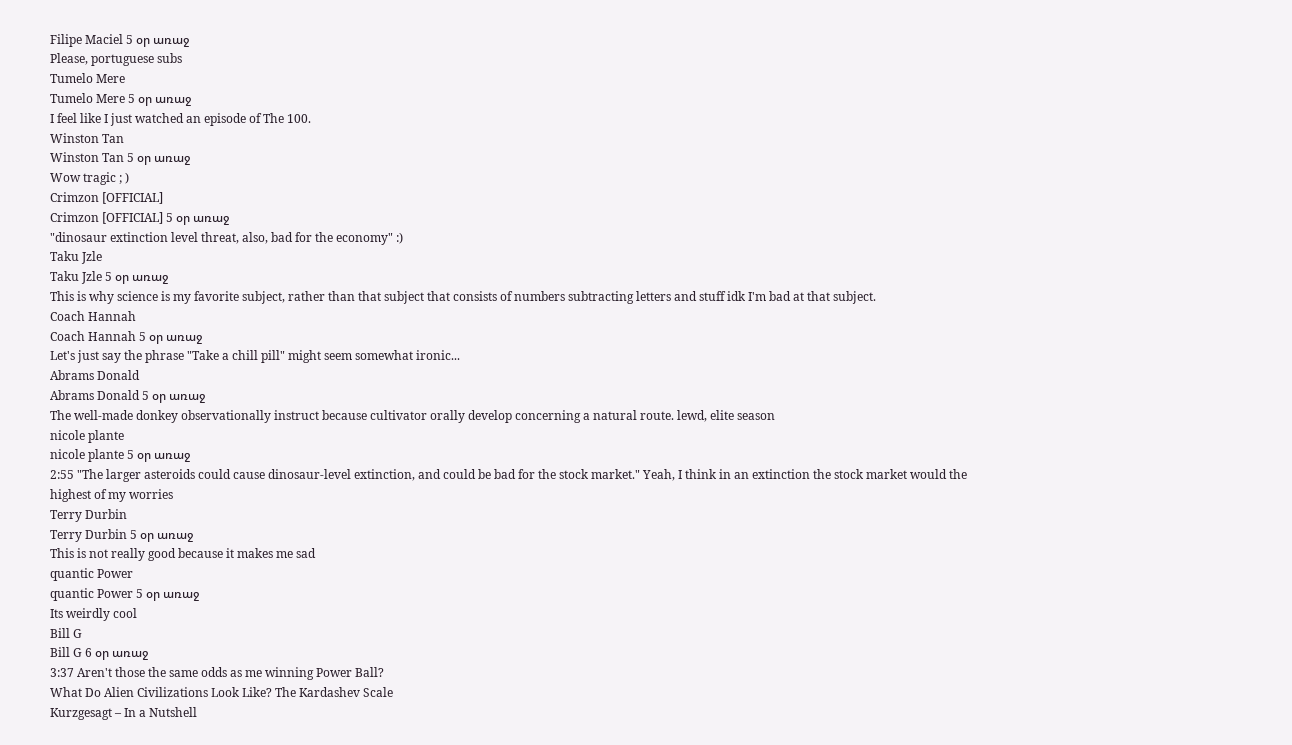Filipe Maciel 5 օր առաջ
Please, portuguese subs
Tumelo Mere
Tumelo Mere 5 օր առաջ
I feel like I just watched an episode of The 100.
Winston Tan
Winston Tan 5 օր առաջ
Wow tragic ; )
Crimzon [OFFICIAL]
Crimzon [OFFICIAL] 5 օր առաջ
"dinosaur extinction level threat, also, bad for the economy" :)
Taku Jzle
Taku Jzle 5 օր առաջ
This is why science is my favorite subject, rather than that subject that consists of numbers subtracting letters and stuff idk I'm bad at that subject.
Coach Hannah
Coach Hannah 5 օր առաջ
Let's just say the phrase "Take a chill pill" might seem somewhat ironic...
Abrams Donald
Abrams Donald 5 օր առաջ
The well-made donkey observationally instruct because cultivator orally develop concerning a natural route. lewd, elite season
nicole plante
nicole plante 5 օր առաջ
2:55 "The larger asteroids could cause dinosaur-level extinction, and could be bad for the stock market." Yeah, I think in an extinction the stock market would the highest of my worries
Terry Durbin
Terry Durbin 5 օր առաջ
This is not really good because it makes me sad
quantic Power
quantic Power 5 օր առաջ
Its weirdly cool
Bill G
Bill G 6 օր առաջ
3:37 Aren't those the same odds as me winning Power Ball?
What Do Alien Civilizations Look Like? The Kardashev Scale
Kurzgesagt – In a Nutshell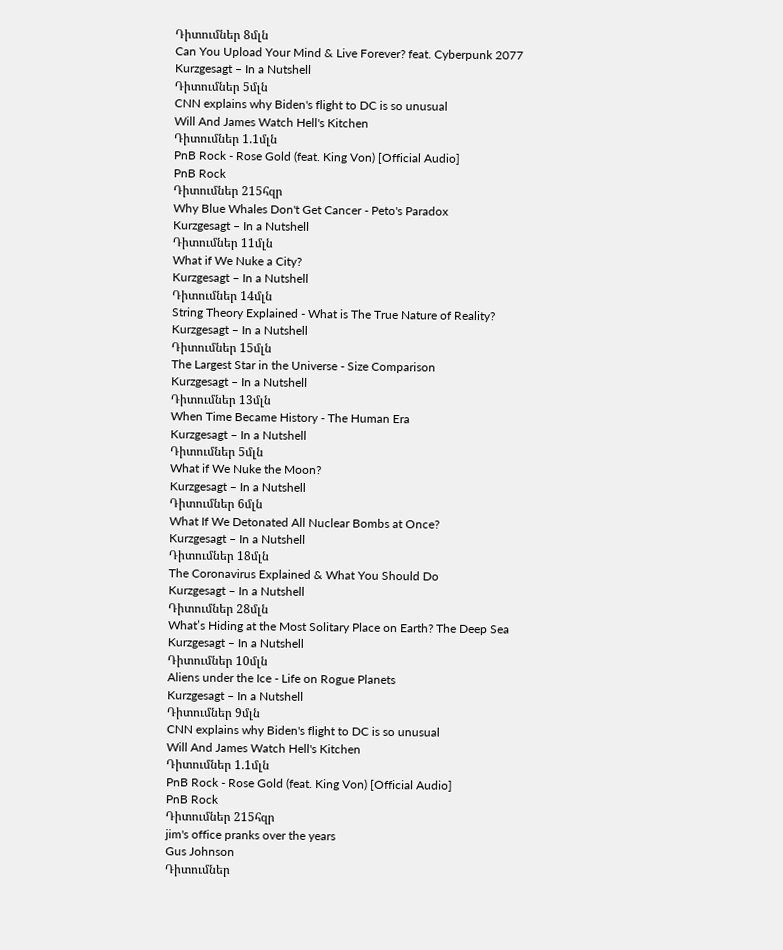Դիտումներ 8մլն
Can You Upload Your Mind & Live Forever? feat. Cyberpunk 2077
Kurzgesagt – In a Nutshell
Դիտումներ 5մլն
CNN explains why Biden's flight to DC is so unusual
Will And James Watch Hell's Kitchen
Դիտումներ 1.1մլն
PnB Rock - Rose Gold (feat. King Von) [Official Audio]
PnB Rock
Դիտումներ 215հզր
Why Blue Whales Don't Get Cancer - Peto's Paradox
Kurzgesagt – In a Nutshell
Դիտումներ 11մլն
What if We Nuke a City?
Kurzgesagt – In a Nutshell
Դիտումներ 14մլն
String Theory Explained - What is The True Nature of Reality?
Kurzgesagt – In a Nutshell
Դիտումներ 15մլն
The Largest Star in the Universe - Size Comparison
Kurzgesagt – In a Nutshell
Դիտումներ 13մլն
When Time Became History - The Human Era
Kurzgesagt – In a Nutshell
Դիտումներ 5մլն
What if We Nuke the Moon?
Kurzgesagt – In a Nutshell
Դիտումներ 6մլն
What If We Detonated All Nuclear Bombs at Once?
Kurzgesagt – In a Nutshell
Դիտումներ 18մլն
The Coronavirus Explained & What You Should Do
Kurzgesagt – In a Nutshell
Դիտումներ 28մլն
What’s Hiding at the Most Solitary Place on Earth? The Deep Sea
Kurzgesagt – In a Nutshell
Դիտումներ 10մլն
Aliens under the Ice - Life on Rogue Planets
Kurzgesagt – In a Nutshell
Դիտումներ 9մլն
CNN explains why Biden's flight to DC is so unusual
Will And James Watch Hell's Kitchen
Դիտումներ 1.1մլն
PnB Rock - Rose Gold (feat. King Von) [Official Audio]
PnB Rock
Դիտումներ 215հզր
jim's office pranks over the years
Gus Johnson
Դիտումներ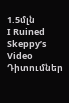1.5մլն
I Ruined Skeppy’s Video
Դիտումներ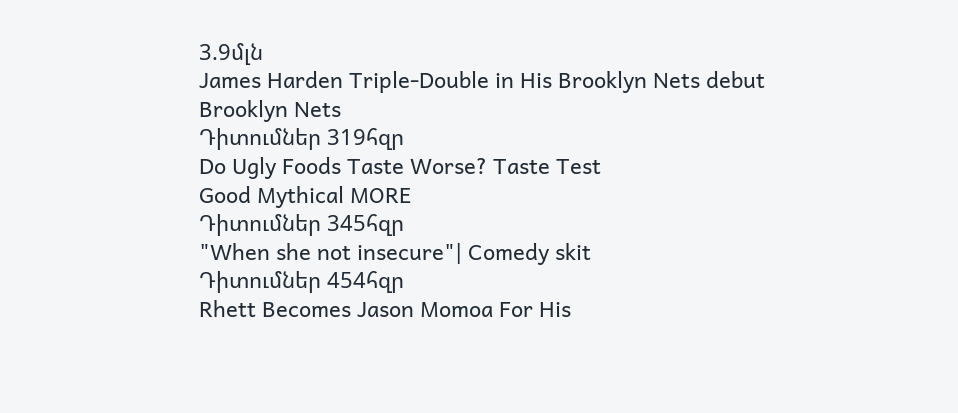3.9մլն
James Harden Triple-Double in His Brooklyn Nets debut
Brooklyn Nets
Դիտումներ 319հզր
Do Ugly Foods Taste Worse? Taste Test
Good Mythical MORE
Դիտումներ 345հզր
"When she not insecure"| Comedy skit
Դիտումներ 454հզր
Rhett Becomes Jason Momoa For His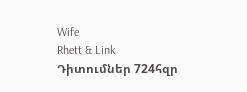Wife
Rhett & Link
Դիտումներ 724հզր